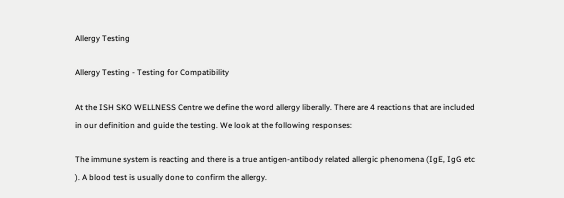Allergy Testing

Allergy Testing - Testing for Compatibility

At the ISH SKO WELLNESS Centre we define the word allergy liberally. There are 4 reactions that are included in our definition and guide the testing. We look at the following responses:

The immune system is reacting and there is a true antigen-antibody related allergic phenomena (IgE, IgG etc ). A blood test is usually done to confirm the allergy.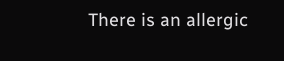There is an allergic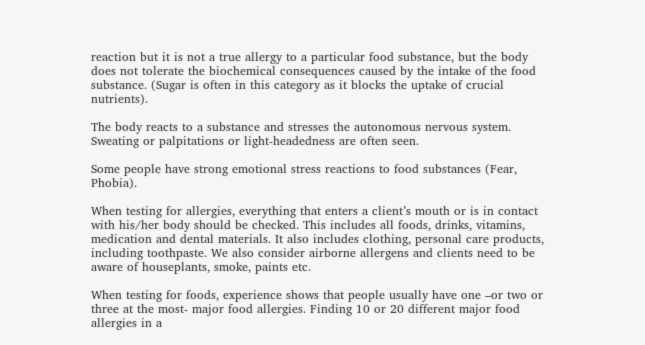reaction but it is not a true allergy to a particular food substance, but the body does not tolerate the biochemical consequences caused by the intake of the food substance. (Sugar is often in this category as it blocks the uptake of crucial nutrients).

The body reacts to a substance and stresses the autonomous nervous system. Sweating or palpitations or light-headedness are often seen.

Some people have strong emotional stress reactions to food substances (Fear, Phobia).

When testing for allergies, everything that enters a client’s mouth or is in contact with his/her body should be checked. This includes all foods, drinks, vitamins, medication and dental materials. It also includes clothing, personal care products, including toothpaste. We also consider airborne allergens and clients need to be aware of houseplants, smoke, paints etc.

When testing for foods, experience shows that people usually have one –or two or three at the most- major food allergies. Finding 10 or 20 different major food allergies in a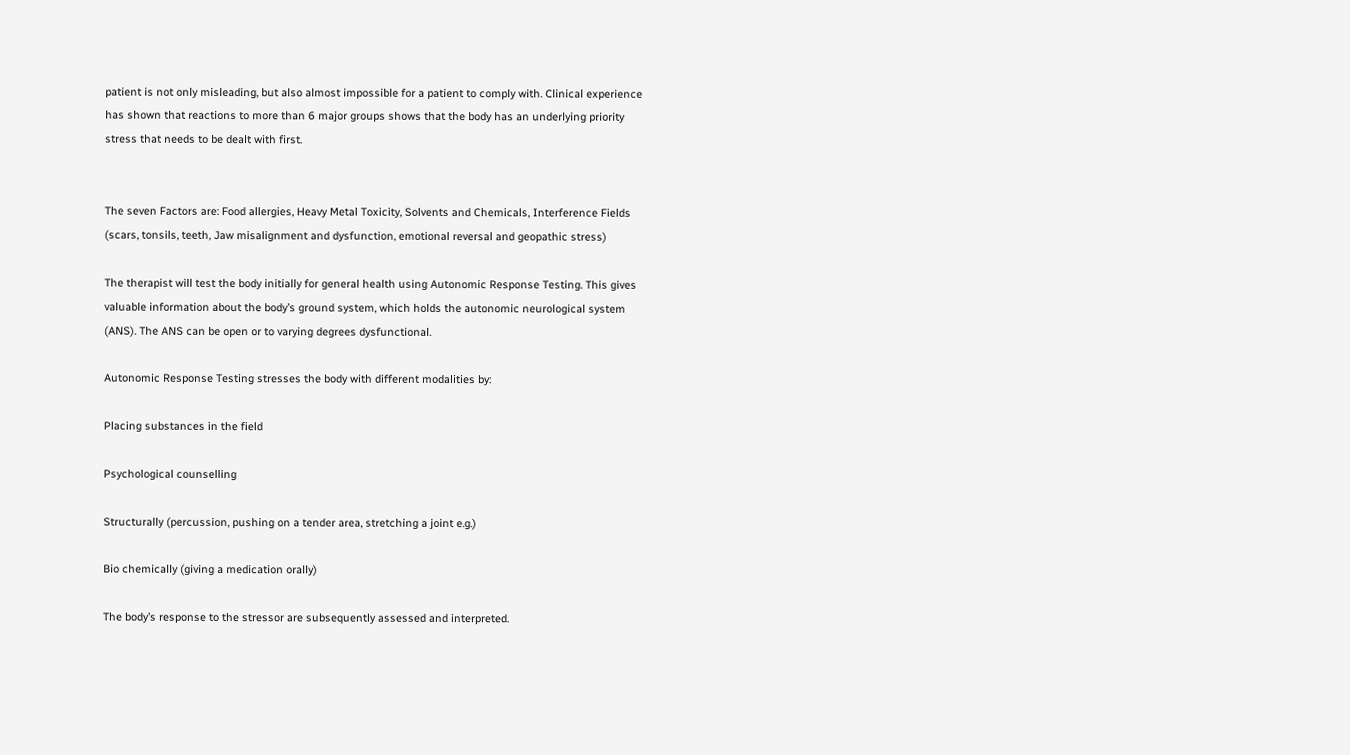patient is not only misleading, but also almost impossible for a patient to comply with. Clinical experience has shown that reactions to more than 6 major groups shows that the body has an underlying priority stress that needs to be dealt with first.


The seven Factors are: Food allergies, Heavy Metal Toxicity, Solvents and Chemicals, Interference Fields (scars, tonsils, teeth, Jaw misalignment and dysfunction, emotional reversal and geopathic stress)

The therapist will test the body initially for general health using Autonomic Response Testing. This gives valuable information about the body’s ground system, which holds the autonomic neurological system (ANS). The ANS can be open or to varying degrees dysfunctional.

Autonomic Response Testing stresses the body with different modalities by:

Placing substances in the field

Psychological counselling

Structurally (percussion, pushing on a tender area, stretching a joint e.g.)

Bio chemically (giving a medication orally)

The body’s response to the stressor are subsequently assessed and interpreted.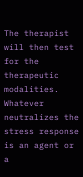The therapist will then test for the therapeutic modalities. Whatever neutralizes the stress response is an agent or a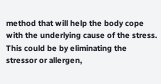method that will help the body cope with the underlying cause of the stress. This could be by eliminating the stressor or allergen,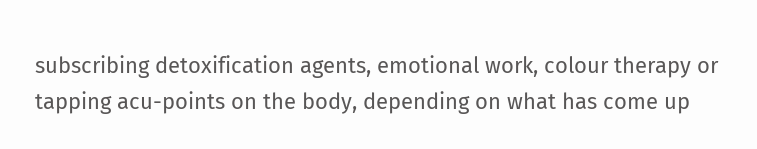subscribing detoxification agents, emotional work, colour therapy or tapping acu-points on the body, depending on what has come up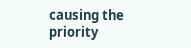causing the priority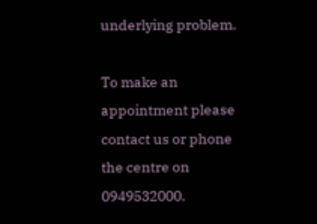underlying problem.

To make an appointment please contact us or phone the centre on 0949532000.